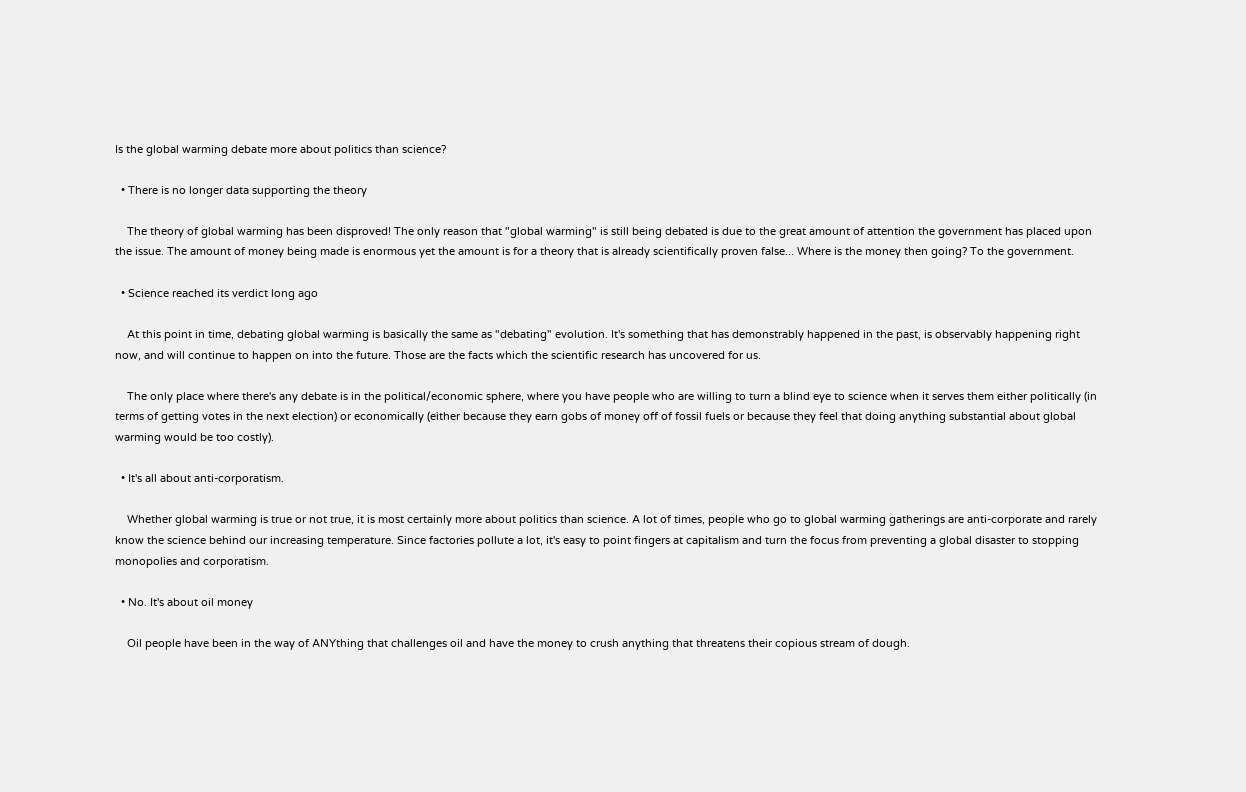Is the global warming debate more about politics than science?

  • There is no longer data supporting the theory

    The theory of global warming has been disproved! The only reason that "global warming" is still being debated is due to the great amount of attention the government has placed upon the issue. The amount of money being made is enormous yet the amount is for a theory that is already scientifically proven false... Where is the money then going? To the government.

  • Science reached its verdict long ago

    At this point in time, debating global warming is basically the same as "debating" evolution. It's something that has demonstrably happened in the past, is observably happening right now, and will continue to happen on into the future. Those are the facts which the scientific research has uncovered for us.

    The only place where there's any debate is in the political/economic sphere, where you have people who are willing to turn a blind eye to science when it serves them either politically (in terms of getting votes in the next election) or economically (either because they earn gobs of money off of fossil fuels or because they feel that doing anything substantial about global warming would be too costly).

  • It's all about anti-corporatism.

    Whether global warming is true or not true, it is most certainly more about politics than science. A lot of times, people who go to global warming gatherings are anti-corporate and rarely know the science behind our increasing temperature. Since factories pollute a lot, it's easy to point fingers at capitalism and turn the focus from preventing a global disaster to stopping monopolies and corporatism.

  • No. It's about oil money

    Oil people have been in the way of ANYthing that challenges oil and have the money to crush anything that threatens their copious stream of dough.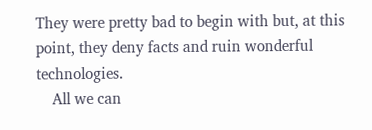They were pretty bad to begin with but, at this point, they deny facts and ruin wonderful technologies.
    All we can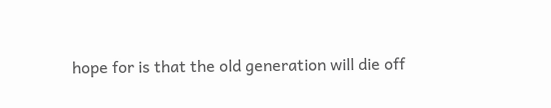hope for is that the old generation will die off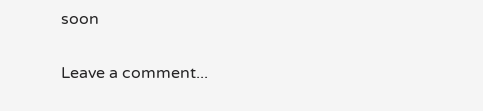soon

Leave a comment...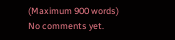(Maximum 900 words)
No comments yet.